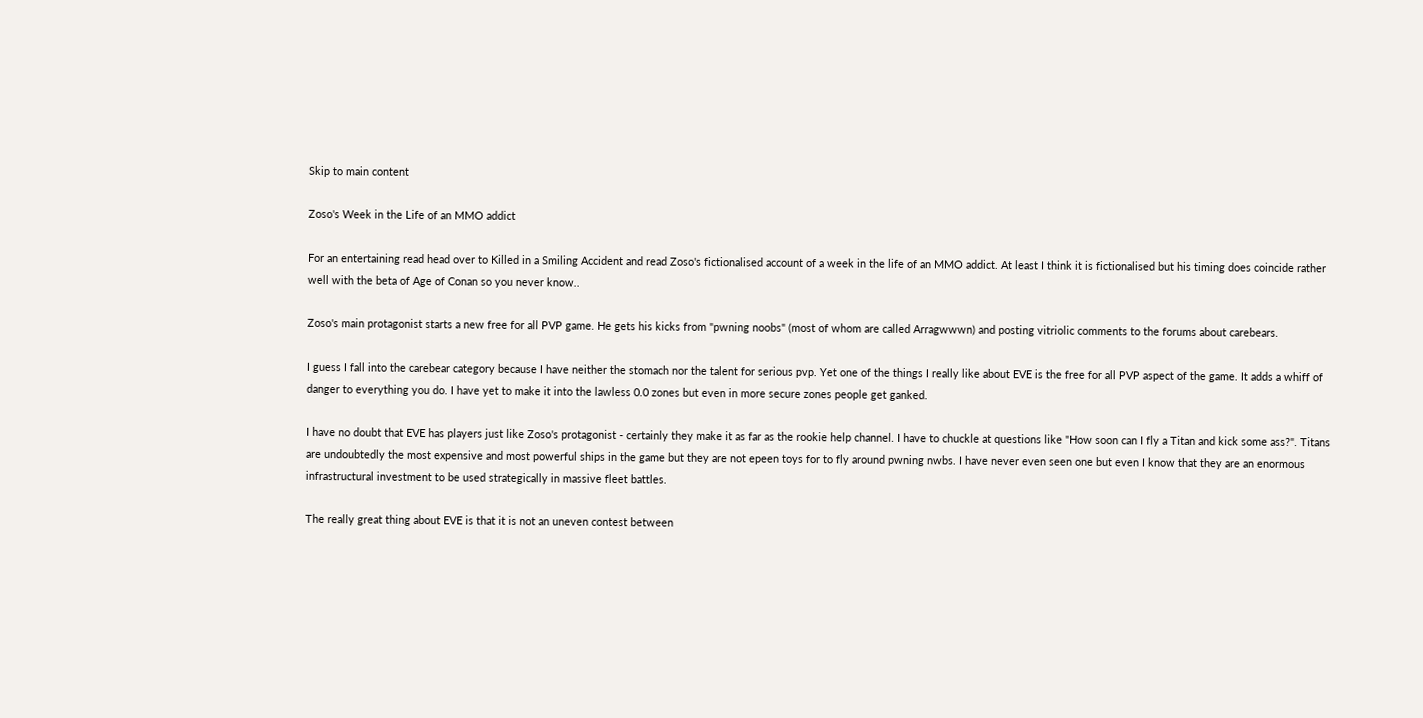Skip to main content

Zoso's Week in the Life of an MMO addict

For an entertaining read head over to Killed in a Smiling Accident and read Zoso's fictionalised account of a week in the life of an MMO addict. At least I think it is fictionalised but his timing does coincide rather well with the beta of Age of Conan so you never know..

Zoso's main protagonist starts a new free for all PVP game. He gets his kicks from "pwning noobs" (most of whom are called Arragwwwn) and posting vitriolic comments to the forums about carebears.

I guess I fall into the carebear category because I have neither the stomach nor the talent for serious pvp. Yet one of the things I really like about EVE is the free for all PVP aspect of the game. It adds a whiff of danger to everything you do. I have yet to make it into the lawless 0.0 zones but even in more secure zones people get ganked.

I have no doubt that EVE has players just like Zoso's protagonist - certainly they make it as far as the rookie help channel. I have to chuckle at questions like "How soon can I fly a Titan and kick some ass?". Titans are undoubtedly the most expensive and most powerful ships in the game but they are not epeen toys for to fly around pwning nwbs. I have never even seen one but even I know that they are an enormous infrastructural investment to be used strategically in massive fleet battles.

The really great thing about EVE is that it is not an uneven contest between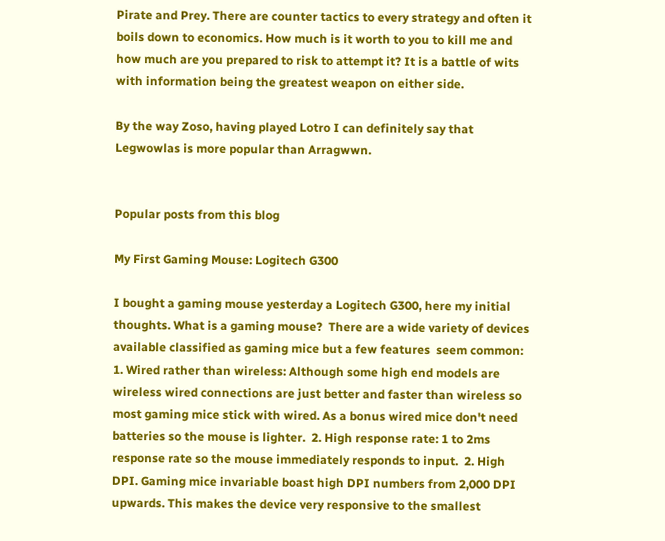Pirate and Prey. There are counter tactics to every strategy and often it boils down to economics. How much is it worth to you to kill me and how much are you prepared to risk to attempt it? It is a battle of wits with information being the greatest weapon on either side.

By the way Zoso, having played Lotro I can definitely say that Legwowlas is more popular than Arragwwn.


Popular posts from this blog

My First Gaming Mouse: Logitech G300

I bought a gaming mouse yesterday a Logitech G300, here my initial thoughts. What is a gaming mouse?  There are a wide variety of devices available classified as gaming mice but a few features  seem common: 1. Wired rather than wireless: Although some high end models are wireless wired connections are just better and faster than wireless so most gaming mice stick with wired. As a bonus wired mice don't need batteries so the mouse is lighter.  2. High response rate: 1 to 2ms response rate so the mouse immediately responds to input.  2. High DPI. Gaming mice invariable boast high DPI numbers from 2,000 DPI upwards. This makes the device very responsive to the smallest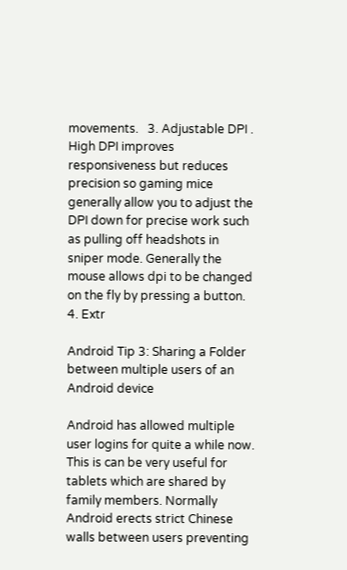movements.   3. Adjustable DPI . High DPI improves responsiveness but reduces precision so gaming mice generally allow you to adjust the DPI down for precise work such as pulling off headshots in sniper mode. Generally the mouse allows dpi to be changed on the fly by pressing a button.  4. Extr

Android Tip 3: Sharing a Folder between multiple users of an Android device

Android has allowed multiple user logins for quite a while now. This is can be very useful for tablets which are shared by family members. Normally Android erects strict Chinese walls between users preventing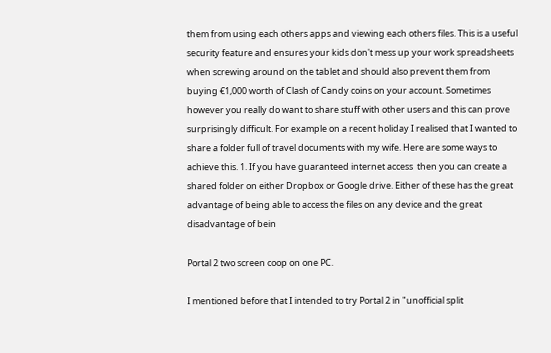them from using each others apps and viewing each others files. This is a useful security feature and ensures your kids don't mess up your work spreadsheets when screwing around on the tablet and should also prevent them from buying €1,000 worth of Clash of Candy coins on your account. Sometimes however you really do want to share stuff with other users and this can prove surprisingly difficult. For example on a recent holiday I realised that I wanted to share a folder full of travel documents with my wife. Here are some ways to achieve this. 1. If you have guaranteed internet access  then you can create a shared folder on either Dropbox or Google drive. Either of these has the great advantage of being able to access the files on any device and the great disadvantage of bein

Portal 2 two screen coop on one PC.

I mentioned before that I intended to try Portal 2 in "unofficial split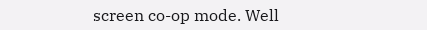screen co-op mode. Well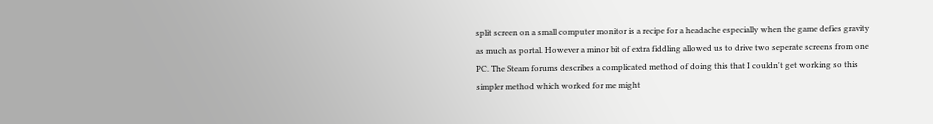split screen on a small computer monitor is a recipe for a headache especially when the game defies gravity as much as portal. However a minor bit of extra fiddling allowed us to drive two seperate screens from one PC. The Steam forums describes a complicated method of doing this that I couldn't get working so this simpler method which worked for me might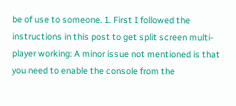be of use to someone. 1. First I followed the instructions in this post to get split screen multi-player working: A minor issue not mentioned is that you need to enable the console from the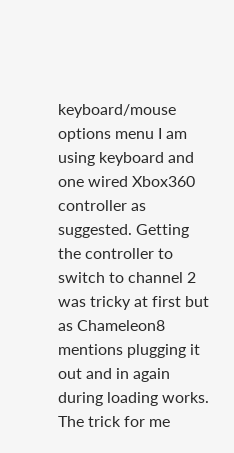keyboard/mouse options menu I am using keyboard and one wired Xbox360 controller as suggested. Getting the controller to switch to channel 2 was tricky at first but as Chameleon8 mentions plugging it out and in again during loading works. The trick for me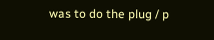was to do the plug / p